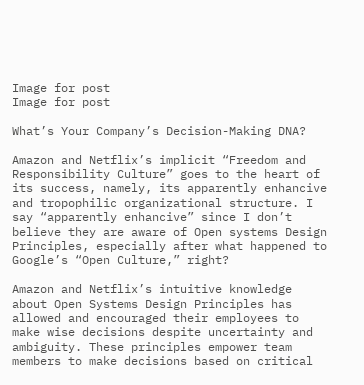Image for post
Image for post

What’s Your Company’s Decision-Making DNA?

Amazon and Netflix’s implicit “Freedom and Responsibility Culture” goes to the heart of its success, namely, its apparently enhancive and tropophilic organizational structure. I say “apparently enhancive” since I don’t believe they are aware of Open systems Design Principles, especially after what happened to Google’s “Open Culture,” right?

Amazon and Netflix’s intuitive knowledge about Open Systems Design Principles has allowed and encouraged their employees to make wise decisions despite uncertainty and ambiguity. These principles empower team members to make decisions based on critical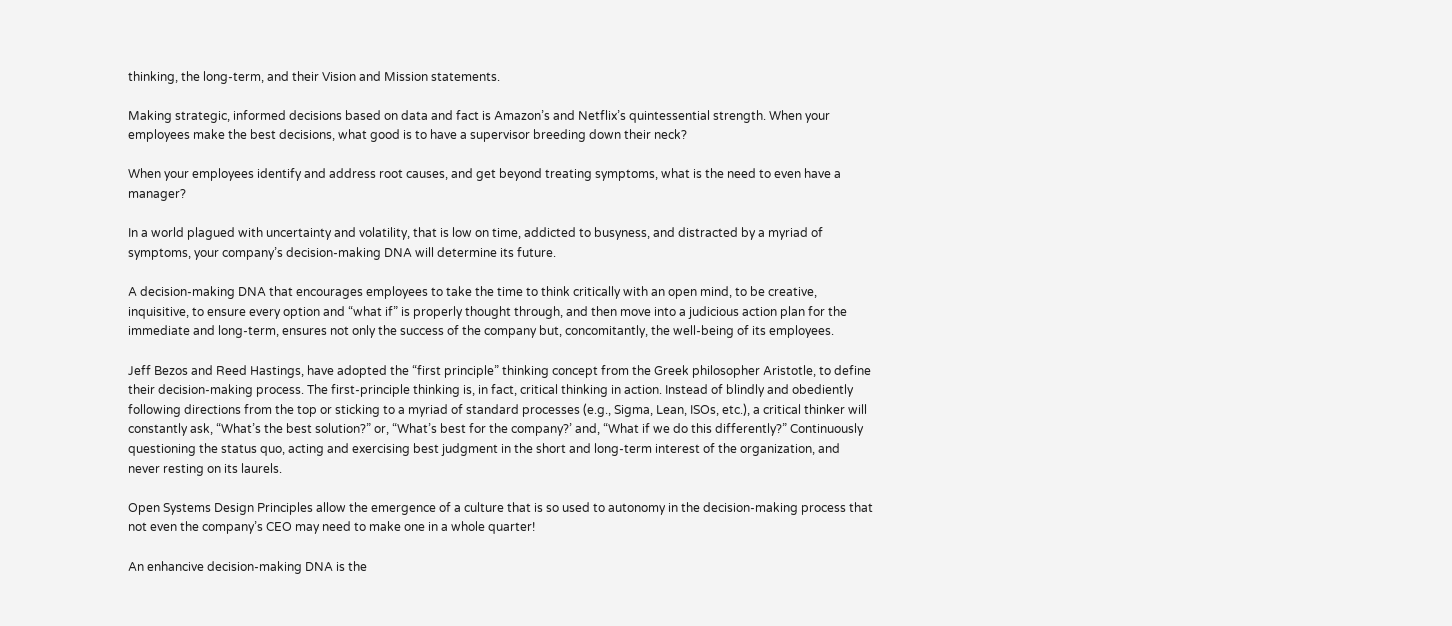thinking, the long-term, and their Vision and Mission statements.

Making strategic, informed decisions based on data and fact is Amazon’s and Netflix’s quintessential strength. When your employees make the best decisions, what good is to have a supervisor breeding down their neck?

When your employees identify and address root causes, and get beyond treating symptoms, what is the need to even have a manager?

In a world plagued with uncertainty and volatility, that is low on time, addicted to busyness, and distracted by a myriad of symptoms, your company’s decision-making DNA will determine its future.

A decision-making DNA that encourages employees to take the time to think critically with an open mind, to be creative, inquisitive, to ensure every option and “what if” is properly thought through, and then move into a judicious action plan for the immediate and long-term, ensures not only the success of the company but, concomitantly, the well-being of its employees.

Jeff Bezos and Reed Hastings, have adopted the “first principle” thinking concept from the Greek philosopher Aristotle, to define their decision-making process. The first-principle thinking is, in fact, critical thinking in action. Instead of blindly and obediently following directions from the top or sticking to a myriad of standard processes (e.g., Sigma, Lean, ISOs, etc.), a critical thinker will constantly ask, “What’s the best solution?” or, “What’s best for the company?’ and, “What if we do this differently?” Continuously questioning the status quo, acting and exercising best judgment in the short and long-term interest of the organization, and never resting on its laurels.

Open Systems Design Principles allow the emergence of a culture that is so used to autonomy in the decision-making process that not even the company’s CEO may need to make one in a whole quarter!

An enhancive decision-making DNA is the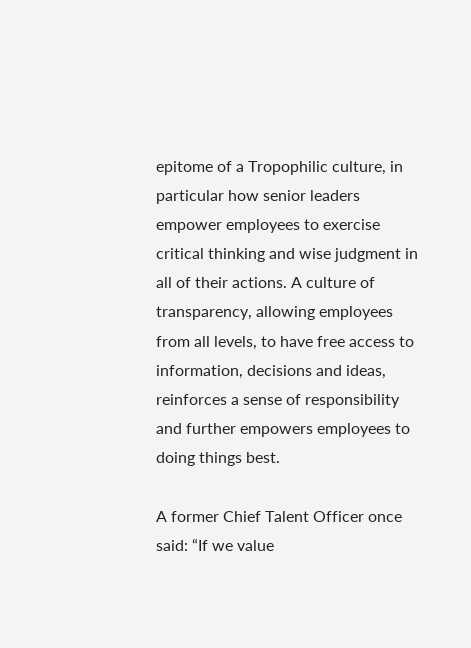epitome of a Tropophilic culture, in particular how senior leaders empower employees to exercise critical thinking and wise judgment in all of their actions. A culture of transparency, allowing employees from all levels, to have free access to information, decisions and ideas, reinforces a sense of responsibility and further empowers employees to doing things best.

A former Chief Talent Officer once said: “If we value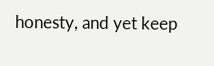honesty, and yet keep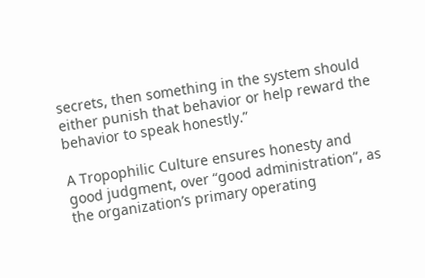secrets, then something in the system should either punish that behavior or help reward the behavior to speak honestly.”

A Tropophilic Culture ensures honesty and good judgment, over “good administration”, as the organization’s primary operating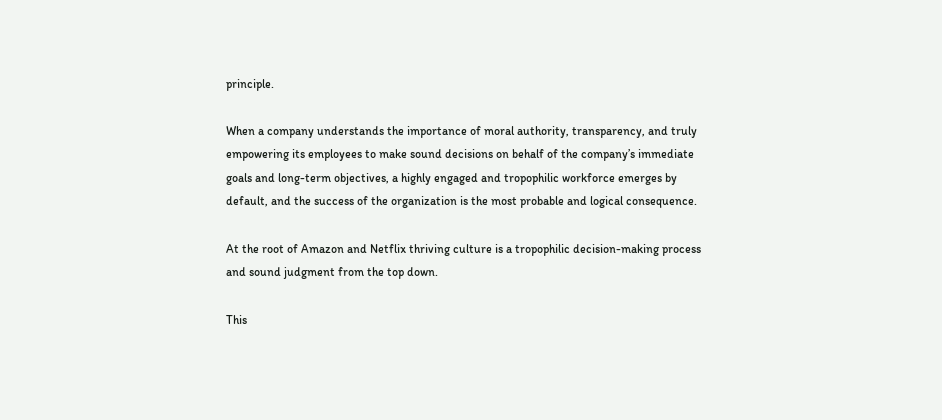principle.

When a company understands the importance of moral authority, transparency, and truly empowering its employees to make sound decisions on behalf of the company’s immediate goals and long-term objectives, a highly engaged and tropophilic workforce emerges by default, and the success of the organization is the most probable and logical consequence.

At the root of Amazon and Netflix thriving culture is a tropophilic decision-making process and sound judgment from the top down.

This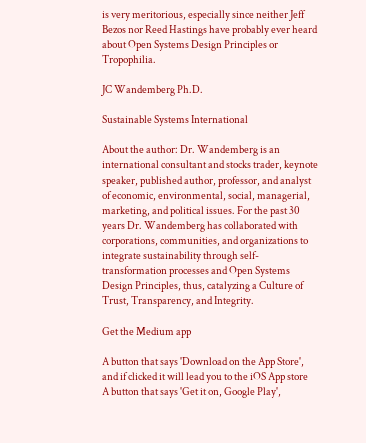is very meritorious, especially since neither Jeff Bezos nor Reed Hastings have probably ever heard about Open Systems Design Principles or Tropophilia.

JC Wandemberg Ph.D.

Sustainable Systems International

About the author: Dr. Wandemberg is an international consultant and stocks trader, keynote speaker, published author, professor, and analyst of economic, environmental, social, managerial, marketing, and political issues. For the past 30 years Dr. Wandemberg has collaborated with corporations, communities, and organizations to integrate sustainability through self-transformation processes and Open Systems Design Principles, thus, catalyzing a Culture of Trust, Transparency, and Integrity.

Get the Medium app

A button that says 'Download on the App Store', and if clicked it will lead you to the iOS App store
A button that says 'Get it on, Google Play',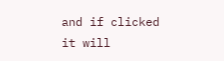and if clicked it will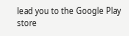lead you to the Google Play store